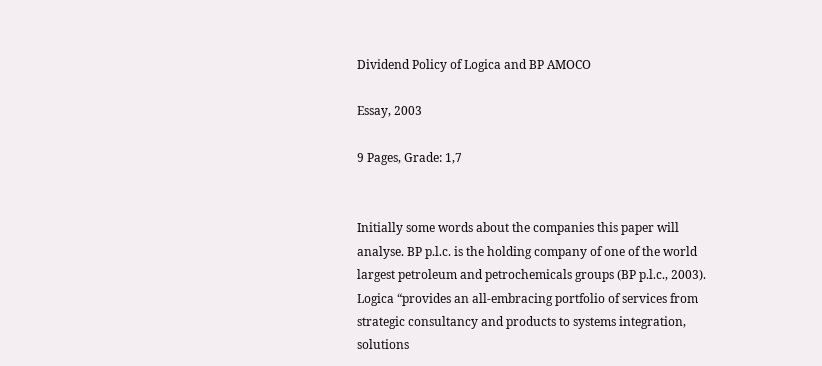Dividend Policy of Logica and BP AMOCO

Essay, 2003

9 Pages, Grade: 1,7


Initially some words about the companies this paper will analyse. BP p.l.c. is the holding company of one of the world largest petroleum and petrochemicals groups (BP p.l.c., 2003). Logica “provides an all-embracing portfolio of services from strategic consultancy and products to systems integration, solutions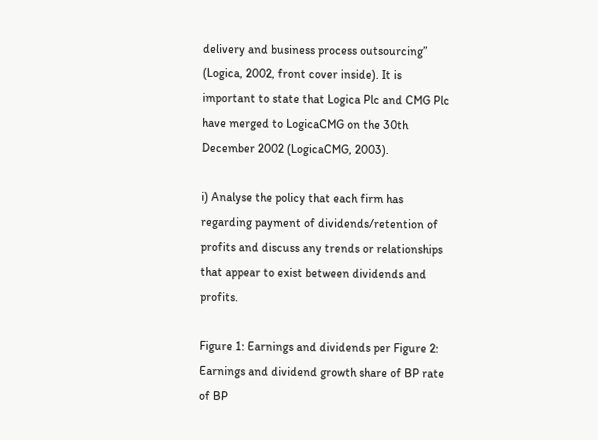delivery and business process outsourcing” (Logica, 2002, front cover inside). It is important to state that Logica Plc and CMG Plc have merged to LogicaCMG on the 30th December 2002 (LogicaCMG, 2003).

i) Analyse the policy that each firm has regarding payment of dividends/retention of profits and discuss any trends or relationships that appear to exist between dividends and profits.

Figure 1: Earnings and dividends per Figure 2: Earnings and dividend growth share of BP rate of BP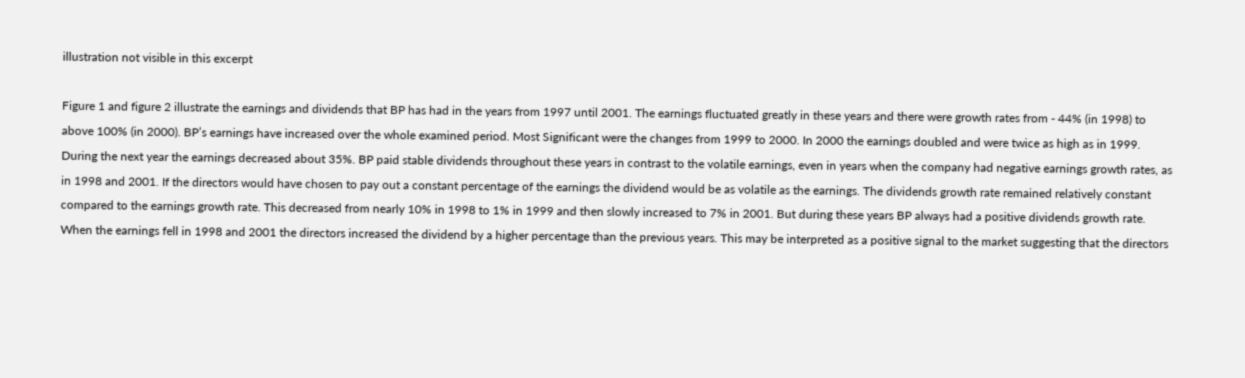illustration not visible in this excerpt

Figure 1 and figure 2 illustrate the earnings and dividends that BP has had in the years from 1997 until 2001. The earnings fluctuated greatly in these years and there were growth rates from - 44% (in 1998) to above 100% (in 2000). BP’s earnings have increased over the whole examined period. Most Significant were the changes from 1999 to 2000. In 2000 the earnings doubled and were twice as high as in 1999. During the next year the earnings decreased about 35%. BP paid stable dividends throughout these years in contrast to the volatile earnings, even in years when the company had negative earnings growth rates, as in 1998 and 2001. If the directors would have chosen to pay out a constant percentage of the earnings the dividend would be as volatile as the earnings. The dividends growth rate remained relatively constant compared to the earnings growth rate. This decreased from nearly 10% in 1998 to 1% in 1999 and then slowly increased to 7% in 2001. But during these years BP always had a positive dividends growth rate. When the earnings fell in 1998 and 2001 the directors increased the dividend by a higher percentage than the previous years. This may be interpreted as a positive signal to the market suggesting that the directors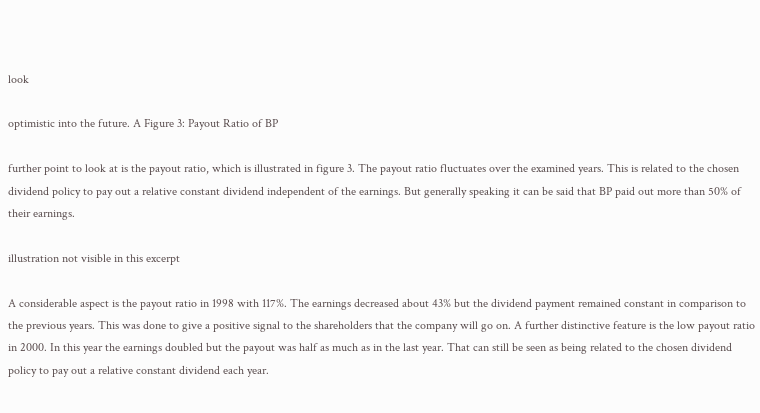look

optimistic into the future. A Figure 3: Payout Ratio of BP

further point to look at is the payout ratio, which is illustrated in figure 3. The payout ratio fluctuates over the examined years. This is related to the chosen dividend policy to pay out a relative constant dividend independent of the earnings. But generally speaking it can be said that BP paid out more than 50% of their earnings.

illustration not visible in this excerpt

A considerable aspect is the payout ratio in 1998 with 117%. The earnings decreased about 43% but the dividend payment remained constant in comparison to the previous years. This was done to give a positive signal to the shareholders that the company will go on. A further distinctive feature is the low payout ratio in 2000. In this year the earnings doubled but the payout was half as much as in the last year. That can still be seen as being related to the chosen dividend policy to pay out a relative constant dividend each year.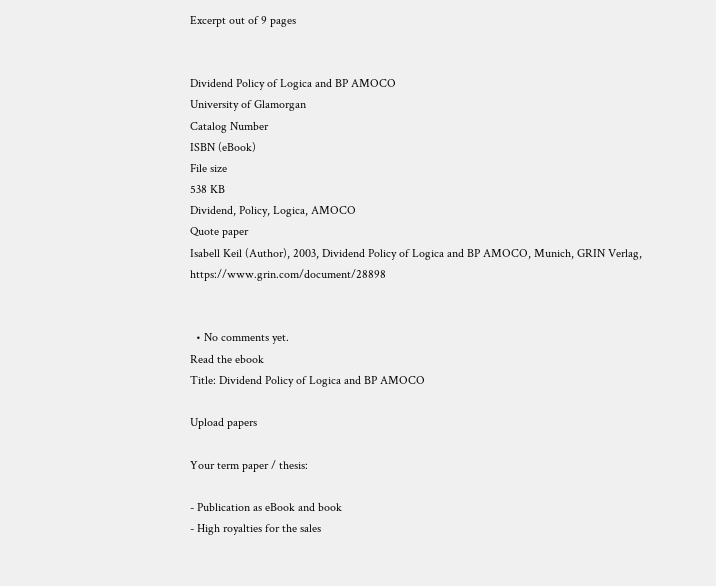Excerpt out of 9 pages


Dividend Policy of Logica and BP AMOCO
University of Glamorgan
Catalog Number
ISBN (eBook)
File size
538 KB
Dividend, Policy, Logica, AMOCO
Quote paper
Isabell Keil (Author), 2003, Dividend Policy of Logica and BP AMOCO, Munich, GRIN Verlag, https://www.grin.com/document/28898


  • No comments yet.
Read the ebook
Title: Dividend Policy of Logica and BP AMOCO

Upload papers

Your term paper / thesis:

- Publication as eBook and book
- High royalties for the sales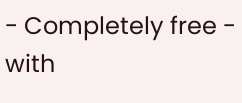- Completely free - with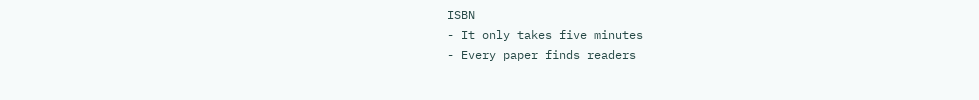ISBN
- It only takes five minutes
- Every paper finds readers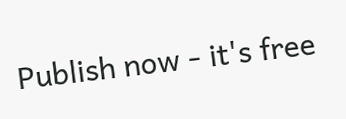Publish now - it's free